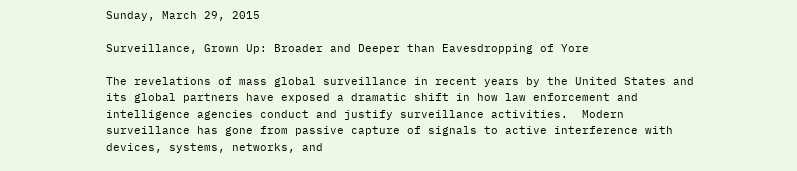Sunday, March 29, 2015

Surveillance, Grown Up: Broader and Deeper than Eavesdropping of Yore

The revelations of mass global surveillance in recent years by the United States and its global partners have exposed a dramatic shift in how law enforcement and intelligence agencies conduct and justify surveillance activities.  Modern surveillance has gone from passive capture of signals to active interference with devices, systems, networks, and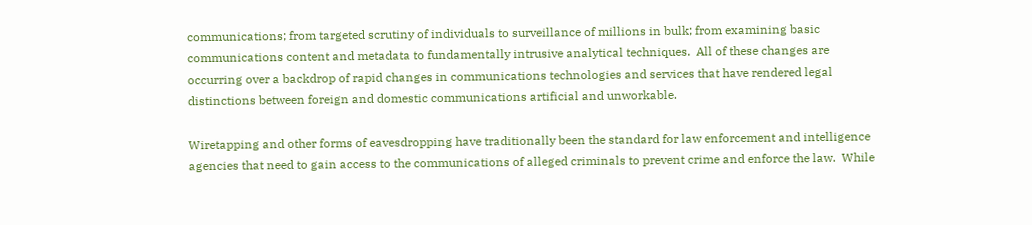communications; from targeted scrutiny of individuals to surveillance of millions in bulk; from examining basic communications content and metadata to fundamentally intrusive analytical techniques.  All of these changes are occurring over a backdrop of rapid changes in communications technologies and services that have rendered legal distinctions between foreign and domestic communications artificial and unworkable.

Wiretapping and other forms of eavesdropping have traditionally been the standard for law enforcement and intelligence agencies that need to gain access to the communications of alleged criminals to prevent crime and enforce the law.  While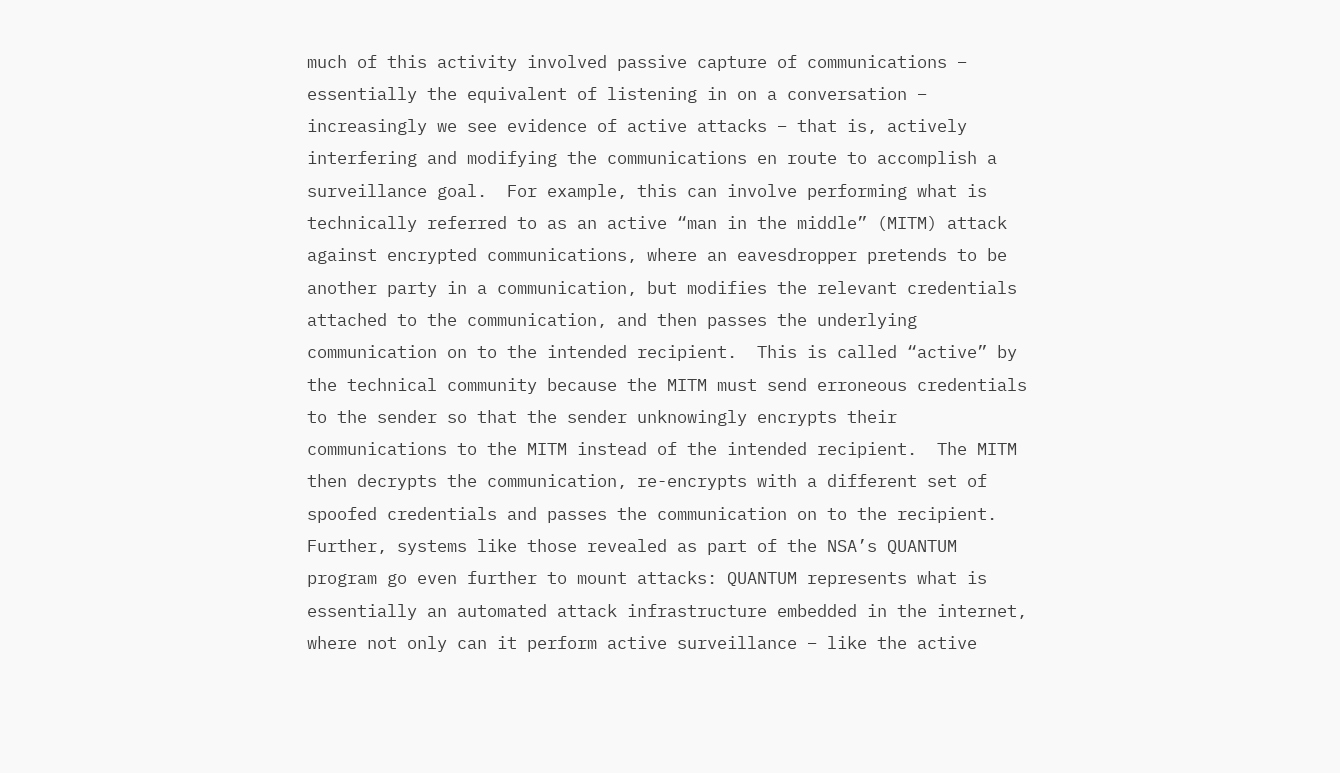much of this activity involved passive capture of communications – essentially the equivalent of listening in on a conversation – increasingly we see evidence of active attacks – that is, actively interfering and modifying the communications en route to accomplish a surveillance goal.  For example, this can involve performing what is technically referred to as an active “man in the middle” (MITM) attack against encrypted communications, where an eavesdropper pretends to be another party in a communication, but modifies the relevant credentials attached to the communication, and then passes the underlying communication on to the intended recipient.  This is called “active” by the technical community because the MITM must send erroneous credentials to the sender so that the sender unknowingly encrypts their communications to the MITM instead of the intended recipient.  The MITM then decrypts the communication, re-encrypts with a different set of spoofed credentials and passes the communication on to the recipient.  Further, systems like those revealed as part of the NSA’s QUANTUM program go even further to mount attacks: QUANTUM represents what is essentially an automated attack infrastructure embedded in the internet, where not only can it perform active surveillance – like the active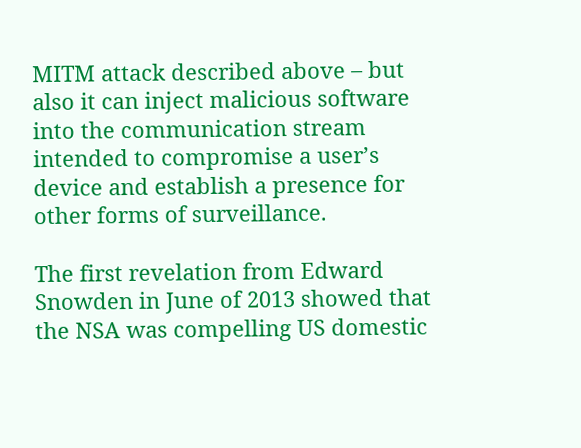MITM attack described above – but also it can inject malicious software into the communication stream intended to compromise a user’s device and establish a presence for other forms of surveillance.

The first revelation from Edward Snowden in June of 2013 showed that the NSA was compelling US domestic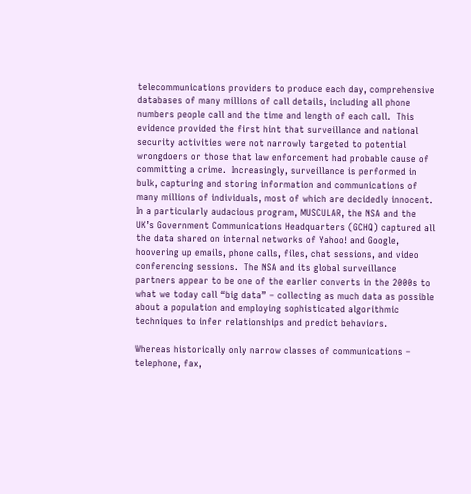telecommunications providers to produce each day, comprehensive databases of many millions of call details, including all phone numbers people call and the time and length of each call.  This evidence provided the first hint that surveillance and national security activities were not narrowly targeted to potential wrongdoers or those that law enforcement had probable cause of committing a crime.  Increasingly, surveillance is performed in bulk, capturing and storing information and communications of many millions of individuals, most of which are decidedly innocent.  In a particularly audacious program, MUSCULAR, the NSA and the UK’s Government Communications Headquarters (GCHQ) captured all the data shared on internal networks of Yahoo! and Google, hoovering up emails, phone calls, files, chat sessions, and video conferencing sessions.  The NSA and its global surveillance partners appear to be one of the earlier converts in the 2000s to what we today call “big data” – collecting as much data as possible about a population and employing sophisticated algorithmic techniques to infer relationships and predict behaviors.

Whereas historically only narrow classes of communications – telephone, fax,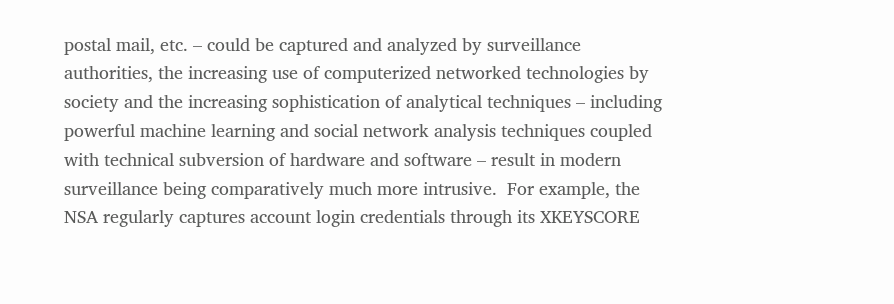postal mail, etc. – could be captured and analyzed by surveillance authorities, the increasing use of computerized networked technologies by society and the increasing sophistication of analytical techniques – including powerful machine learning and social network analysis techniques coupled with technical subversion of hardware and software – result in modern surveillance being comparatively much more intrusive.  For example, the NSA regularly captures account login credentials through its XKEYSCORE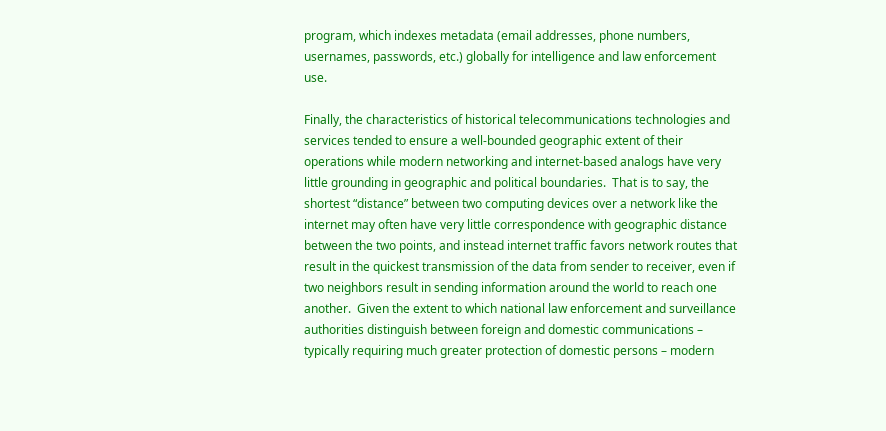program, which indexes metadata (email addresses, phone numbers, usernames, passwords, etc.) globally for intelligence and law enforcement use.

Finally, the characteristics of historical telecommunications technologies and services tended to ensure a well-bounded geographic extent of their operations while modern networking and internet-based analogs have very little grounding in geographic and political boundaries.  That is to say, the shortest “distance” between two computing devices over a network like the internet may often have very little correspondence with geographic distance between the two points, and instead internet traffic favors network routes that result in the quickest transmission of the data from sender to receiver, even if two neighbors result in sending information around the world to reach one another.  Given the extent to which national law enforcement and surveillance authorities distinguish between foreign and domestic communications – typically requiring much greater protection of domestic persons – modern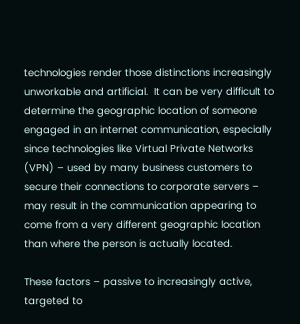technologies render those distinctions increasingly unworkable and artificial.  It can be very difficult to determine the geographic location of someone engaged in an internet communication, especially since technologies like Virtual Private Networks (VPN) – used by many business customers to secure their connections to corporate servers – may result in the communication appearing to come from a very different geographic location than where the person is actually located.

These factors – passive to increasingly active, targeted to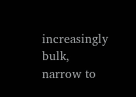increasingly bulk, narrow to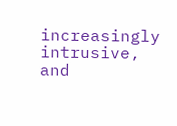increasingly intrusive, and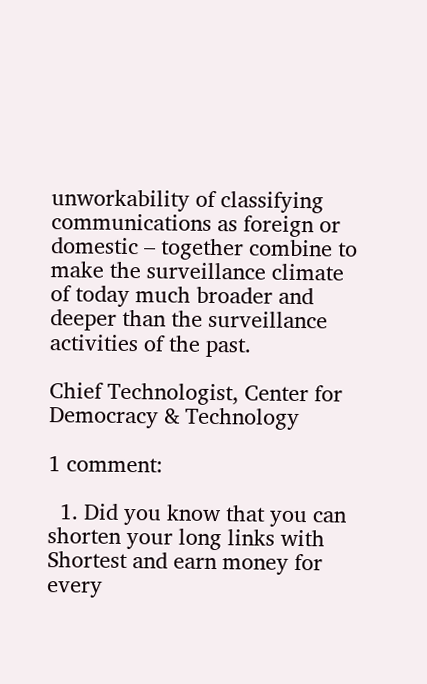unworkability of classifying communications as foreign or domestic – together combine to make the surveillance climate of today much broader and deeper than the surveillance activities of the past.

Chief Technologist, Center for Democracy & Technology

1 comment:

  1. Did you know that you can shorten your long links with Shortest and earn money for every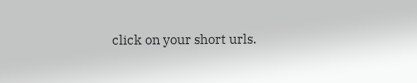click on your short urls.